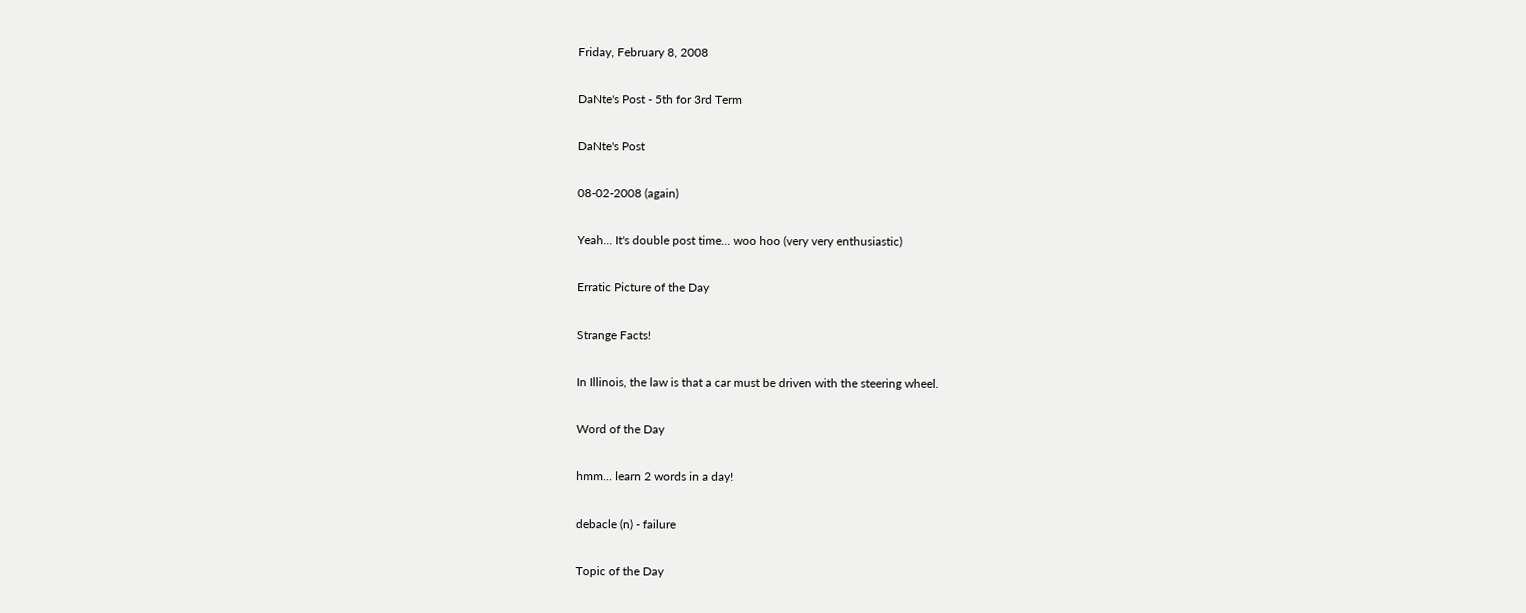Friday, February 8, 2008

DaNte's Post - 5th for 3rd Term

DaNte's Post

08-02-2008 (again)

Yeah... It's double post time... woo hoo (very very enthusiastic)

Erratic Picture of the Day

Strange Facts!

In Illinois, the law is that a car must be driven with the steering wheel.

Word of the Day

hmm... learn 2 words in a day!

debacle (n) - failure

Topic of the Day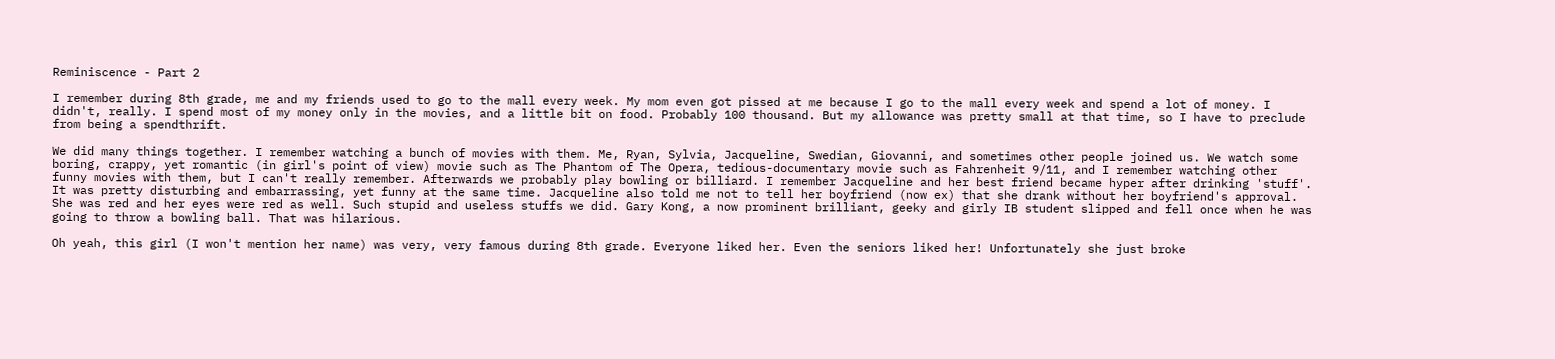Reminiscence - Part 2

I remember during 8th grade, me and my friends used to go to the mall every week. My mom even got pissed at me because I go to the mall every week and spend a lot of money. I didn't, really. I spend most of my money only in the movies, and a little bit on food. Probably 100 thousand. But my allowance was pretty small at that time, so I have to preclude from being a spendthrift.

We did many things together. I remember watching a bunch of movies with them. Me, Ryan, Sylvia, Jacqueline, Swedian, Giovanni, and sometimes other people joined us. We watch some boring, crappy, yet romantic (in girl's point of view) movie such as The Phantom of The Opera, tedious-documentary movie such as Fahrenheit 9/11, and I remember watching other funny movies with them, but I can't really remember. Afterwards we probably play bowling or billiard. I remember Jacqueline and her best friend became hyper after drinking 'stuff'. It was pretty disturbing and embarrassing, yet funny at the same time. Jacqueline also told me not to tell her boyfriend (now ex) that she drank without her boyfriend's approval. She was red and her eyes were red as well. Such stupid and useless stuffs we did. Gary Kong, a now prominent brilliant, geeky and girly IB student slipped and fell once when he was going to throw a bowling ball. That was hilarious.

Oh yeah, this girl (I won't mention her name) was very, very famous during 8th grade. Everyone liked her. Even the seniors liked her! Unfortunately she just broke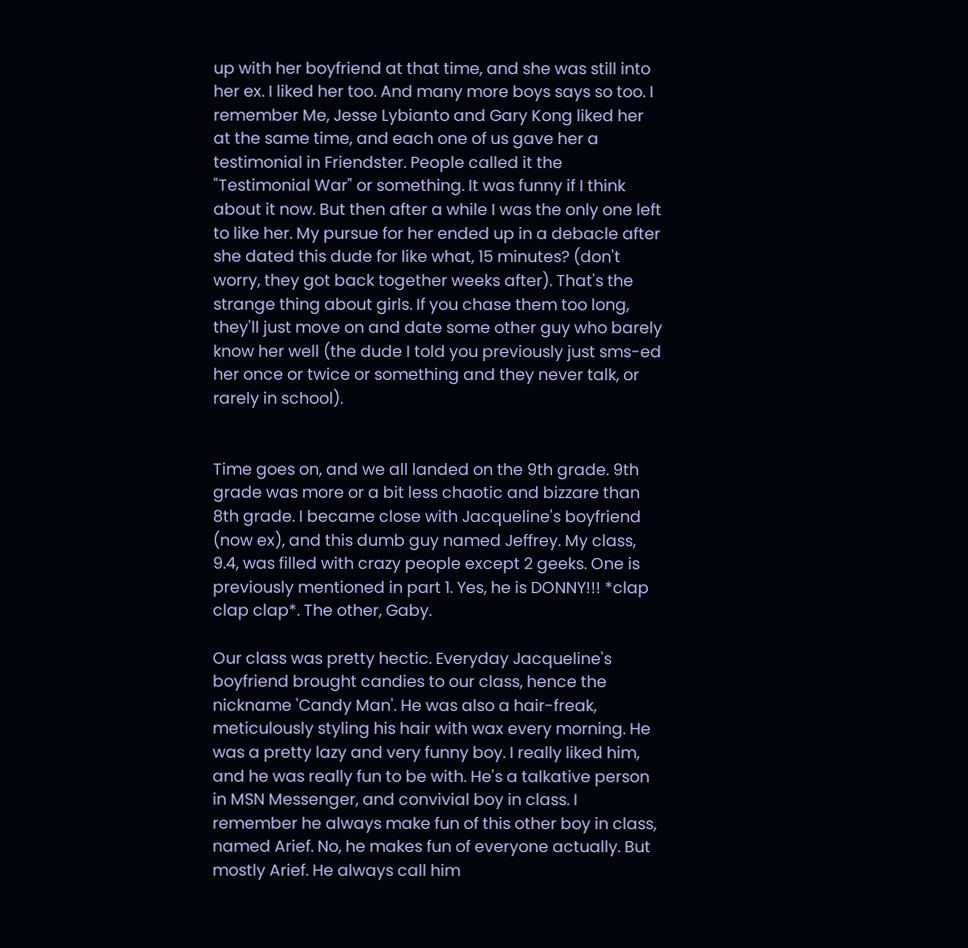up with her boyfriend at that time, and she was still into her ex. I liked her too. And many more boys says so too. I remember Me, Jesse Lybianto and Gary Kong liked her at the same time, and each one of us gave her a testimonial in Friendster. People called it the "Testimonial War" or something. It was funny if I think about it now. But then after a while I was the only one left to like her. My pursue for her ended up in a debacle after she dated this dude for like what, 15 minutes? (don't worry, they got back together weeks after). That's the strange thing about girls. If you chase them too long, they'll just move on and date some other guy who barely know her well (the dude I told you previously just sms-ed her once or twice or something and they never talk, or rarely in school).


Time goes on, and we all landed on the 9th grade. 9th grade was more or a bit less chaotic and bizzare than 8th grade. I became close with Jacqueline's boyfriend (now ex), and this dumb guy named Jeffrey. My class, 9.4, was filled with crazy people except 2 geeks. One is previously mentioned in part 1. Yes, he is DONNY!!! *clap clap clap*. The other, Gaby.

Our class was pretty hectic. Everyday Jacqueline's boyfriend brought candies to our class, hence the nickname 'Candy Man'. He was also a hair-freak, meticulously styling his hair with wax every morning. He was a pretty lazy and very funny boy. I really liked him, and he was really fun to be with. He's a talkative person in MSN Messenger, and convivial boy in class. I remember he always make fun of this other boy in class, named Arief. No, he makes fun of everyone actually. But mostly Arief. He always call him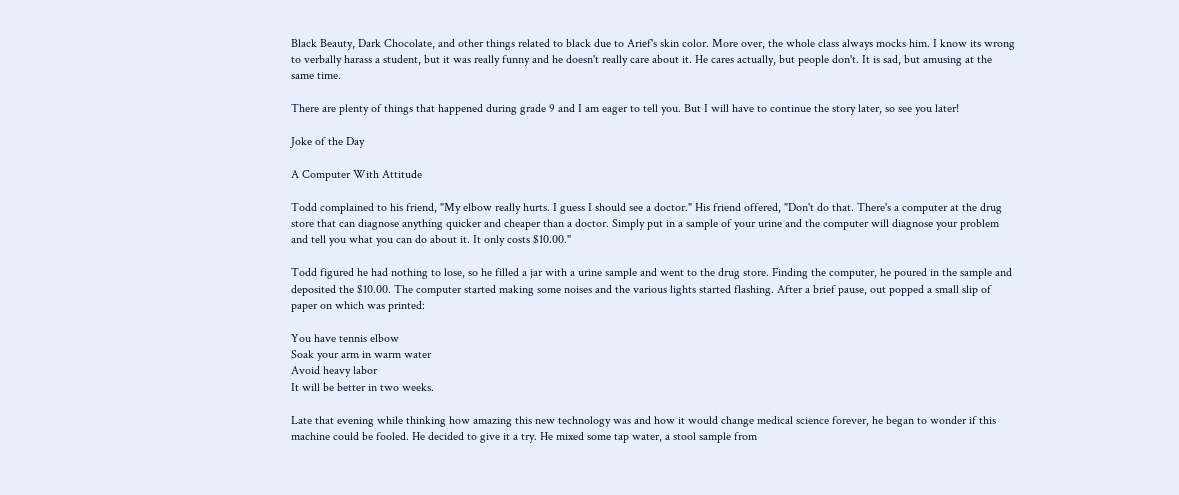Black Beauty, Dark Chocolate, and other things related to black due to Arief's skin color. More over, the whole class always mocks him. I know its wrong to verbally harass a student, but it was really funny and he doesn't really care about it. He cares actually, but people don't. It is sad, but amusing at the same time.

There are plenty of things that happened during grade 9 and I am eager to tell you. But I will have to continue the story later, so see you later!

Joke of the Day

A Computer With Attitude

Todd complained to his friend, "My elbow really hurts. I guess I should see a doctor." His friend offered, "Don't do that. There's a computer at the drug store that can diagnose anything quicker and cheaper than a doctor. Simply put in a sample of your urine and the computer will diagnose your problem and tell you what you can do about it. It only costs $10.00."

Todd figured he had nothing to lose, so he filled a jar with a urine sample and went to the drug store. Finding the computer, he poured in the sample and deposited the $10.00. The computer started making some noises and the various lights started flashing. After a brief pause, out popped a small slip of paper on which was printed:

You have tennis elbow
Soak your arm in warm water
Avoid heavy labor
It will be better in two weeks.

Late that evening while thinking how amazing this new technology was and how it would change medical science forever, he began to wonder if this machine could be fooled. He decided to give it a try. He mixed some tap water, a stool sample from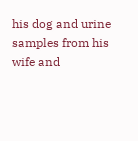his dog and urine samples from his wife and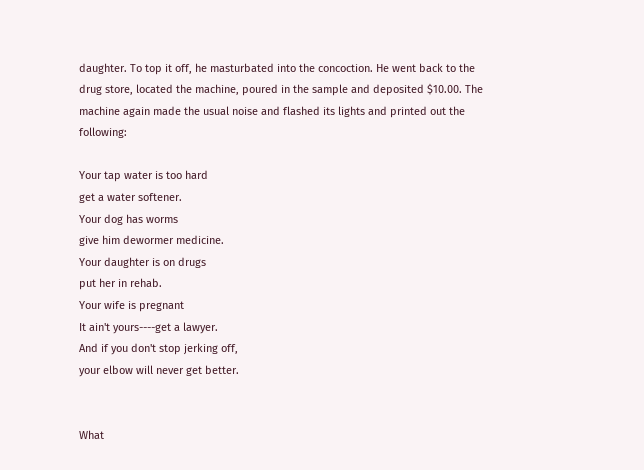daughter. To top it off, he masturbated into the concoction. He went back to the drug store, located the machine, poured in the sample and deposited $10.00. The machine again made the usual noise and flashed its lights and printed out the following:

Your tap water is too hard
get a water softener.
Your dog has worms
give him dewormer medicine.
Your daughter is on drugs
put her in rehab.
Your wife is pregnant
It ain't yours----get a lawyer.
And if you don't stop jerking off,
your elbow will never get better.


What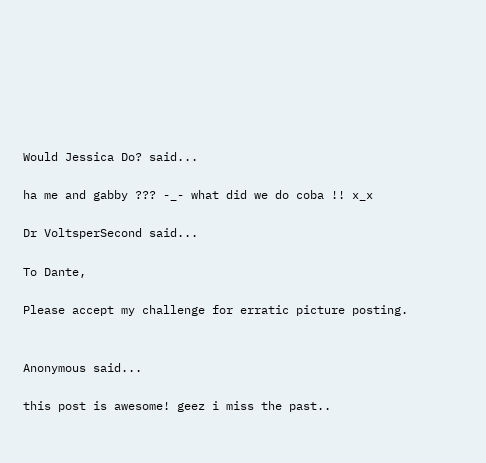Would Jessica Do? said...

ha me and gabby ??? -_- what did we do coba !! x_x

Dr VoltsperSecond said...

To Dante,

Please accept my challenge for erratic picture posting.


Anonymous said...

this post is awesome! geez i miss the past..